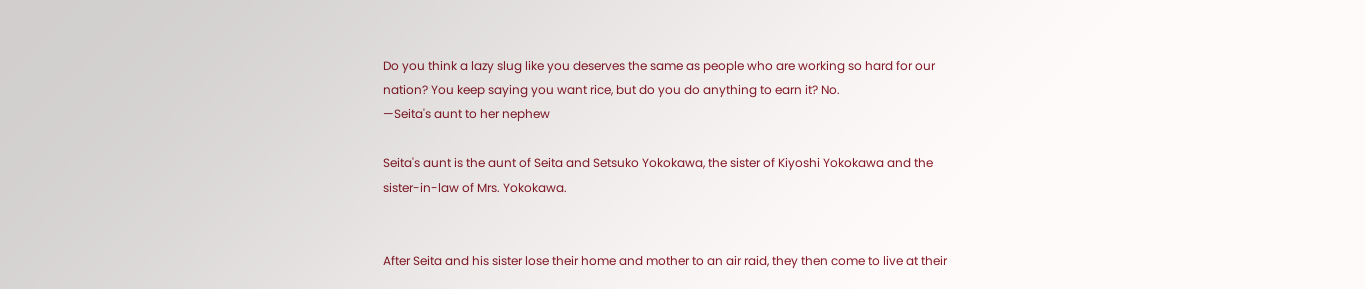Do you think a lazy slug like you deserves the same as people who are working so hard for our nation? You keep saying you want rice, but do you do anything to earn it? No.
—Seita's aunt to her nephew

Seita's aunt is the aunt of Seita and Setsuko Yokokawa, the sister of Kiyoshi Yokokawa and the sister-in-law of Mrs. Yokokawa.


After Seita and his sister lose their home and mother to an air raid, they then come to live at their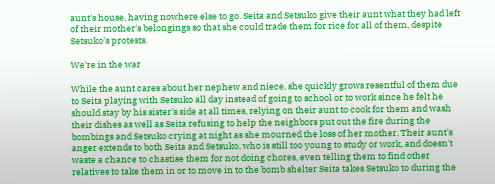aunt's house, having nowhere else to go. Seita and Setsuko give their aunt what they had left of their mother's belongings so that she could trade them for rice for all of them, despite Setsuko's protests.

We're in the war

While the aunt cares about her nephew and niece, she quickly grows resentful of them due to Seita playing with Setsuko all day instead of going to school or to work since he felt he should stay by his sister's side at all times, relying on their aunt to cook for them and wash their dishes as well as Seita refusing to help the neighbors put out the fire during the bombings and Setsuko crying at night as she mourned the loss of her mother. Their aunt's anger extends to both Seita and Setsuko, who is still too young to study or work, and doesn't waste a chance to chastise them for not doing chores, even telling them to find other relatives to take them in or to move in to the bomb shelter Seita takes Setsuko to during the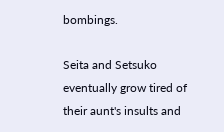bombings.

Seita and Setsuko eventually grow tired of their aunt's insults and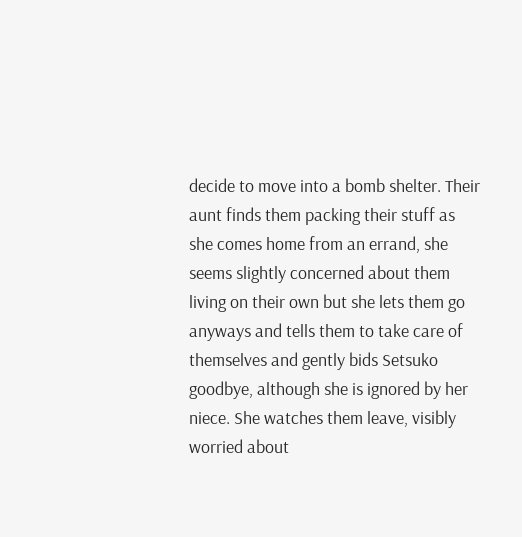decide to move into a bomb shelter. Their aunt finds them packing their stuff as she comes home from an errand, she seems slightly concerned about them living on their own but she lets them go anyways and tells them to take care of themselves and gently bids Setsuko goodbye, although she is ignored by her niece. She watches them leave, visibly worried about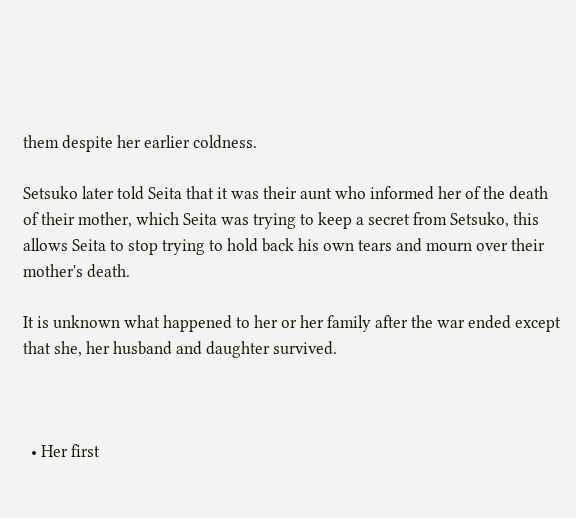them despite her earlier coldness.

Setsuko later told Seita that it was their aunt who informed her of the death of their mother, which Seita was trying to keep a secret from Setsuko, this allows Seita to stop trying to hold back his own tears and mourn over their mother's death.

It is unknown what happened to her or her family after the war ended except that she, her husband and daughter survived.



  • Her first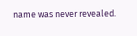name was never revealed.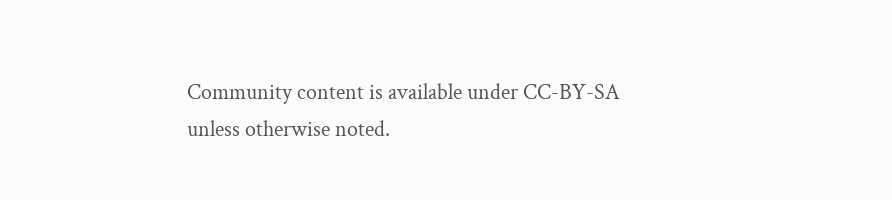Community content is available under CC-BY-SA unless otherwise noted.